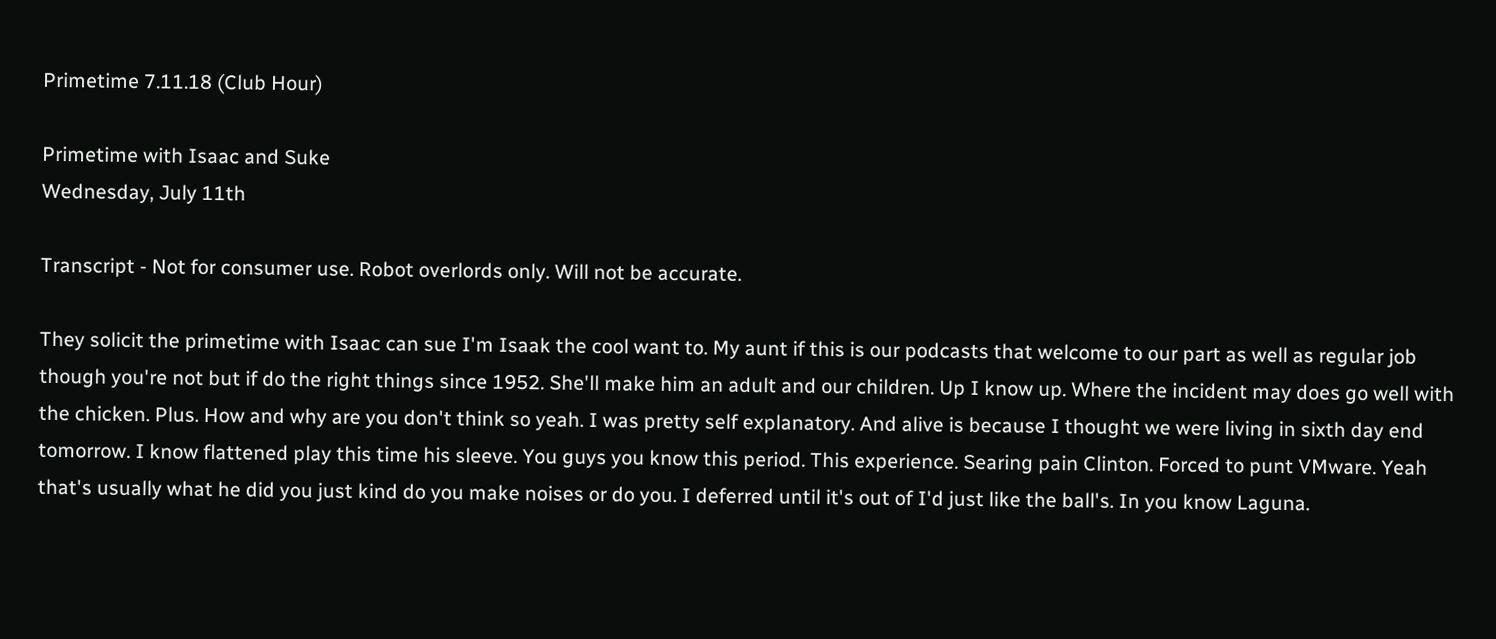Primetime 7.11.18 (Club Hour)

Primetime with Isaac and Suke
Wednesday, July 11th

Transcript - Not for consumer use. Robot overlords only. Will not be accurate.

They solicit the primetime with Isaac can sue I'm Isaak the cool want to. My aunt if this is our podcasts that welcome to our part as well as regular job though you're not but if do the right things since 1952. She'll make him an adult and our children. Up I know up. Where the incident may does go well with the chicken. Plus. How and why are you don't think so yeah. I was pretty self explanatory. And alive is because I thought we were living in sixth day end tomorrow. I know flattened play this time his sleeve. You guys you know this period. This experience. Searing pain Clinton. Forced to punt VMware. Yeah that's usually what he did you just kind do you make noises or do you. I deferred until it's out of I'd just like the ball's. In you know Laguna.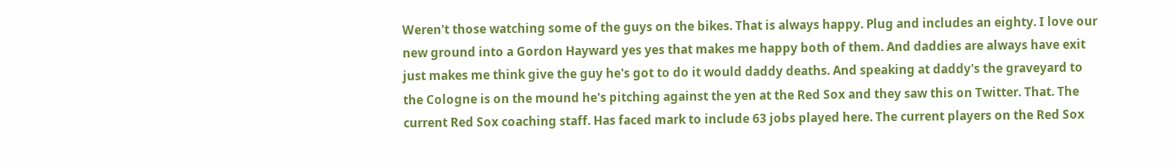Weren't those watching some of the guys on the bikes. That is always happy. Plug and includes an eighty. I love our new ground into a Gordon Hayward yes yes that makes me happy both of them. And daddies are always have exit just makes me think give the guy he's got to do it would daddy deaths. And speaking at daddy's the graveyard to the Cologne is on the mound he's pitching against the yen at the Red Sox and they saw this on Twitter. That. The current Red Sox coaching staff. Has faced mark to include 63 jobs played here. The current players on the Red Sox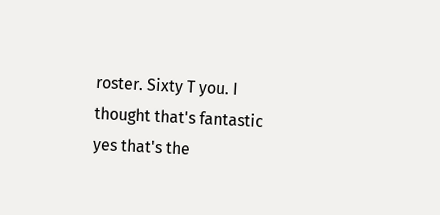roster. Sixty T you. I thought that's fantastic yes that's the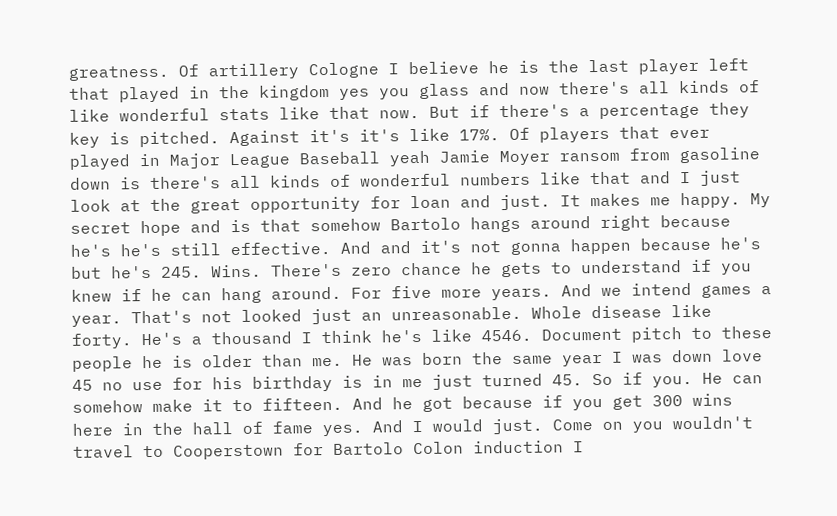greatness. Of artillery Cologne I believe he is the last player left that played in the kingdom yes you glass and now there's all kinds of like wonderful stats like that now. But if there's a percentage they key is pitched. Against it's it's like 17%. Of players that ever played in Major League Baseball yeah Jamie Moyer ransom from gasoline down is there's all kinds of wonderful numbers like that and I just look at the great opportunity for loan and just. It makes me happy. My secret hope and is that somehow Bartolo hangs around right because he's he's still effective. And and it's not gonna happen because he's but he's 245. Wins. There's zero chance he gets to understand if you knew if he can hang around. For five more years. And we intend games a year. That's not looked just an unreasonable. Whole disease like forty. He's a thousand I think he's like 4546. Document pitch to these people he is older than me. He was born the same year I was down love 45 no use for his birthday is in me just turned 45. So if you. He can somehow make it to fifteen. And he got because if you get 300 wins here in the hall of fame yes. And I would just. Come on you wouldn't travel to Cooperstown for Bartolo Colon induction I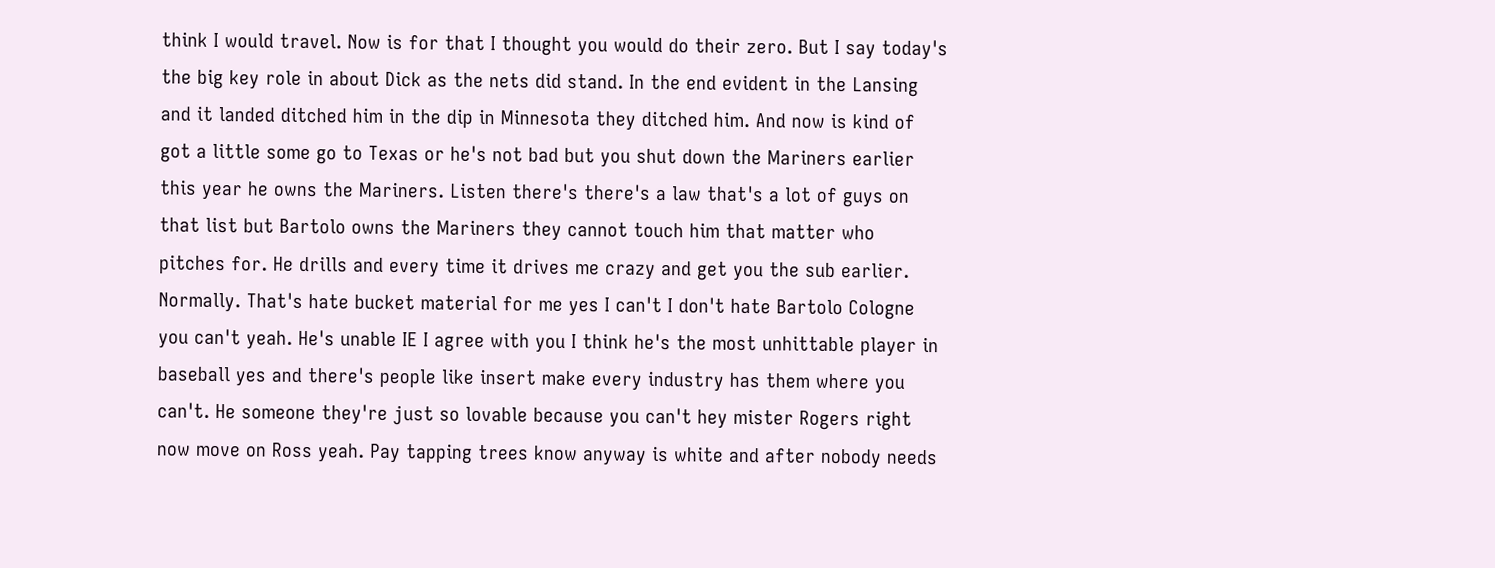think I would travel. Now is for that I thought you would do their zero. But I say today's the big key role in about Dick as the nets did stand. In the end evident in the Lansing and it landed ditched him in the dip in Minnesota they ditched him. And now is kind of got a little some go to Texas or he's not bad but you shut down the Mariners earlier this year he owns the Mariners. Listen there's there's a law that's a lot of guys on that list but Bartolo owns the Mariners they cannot touch him that matter who pitches for. He drills and every time it drives me crazy and get you the sub earlier. Normally. That's hate bucket material for me yes I can't I don't hate Bartolo Cologne you can't yeah. He's unable IE I agree with you I think he's the most unhittable player in baseball yes and there's people like insert make every industry has them where you can't. He someone they're just so lovable because you can't hey mister Rogers right now move on Ross yeah. Pay tapping trees know anyway is white and after nobody needs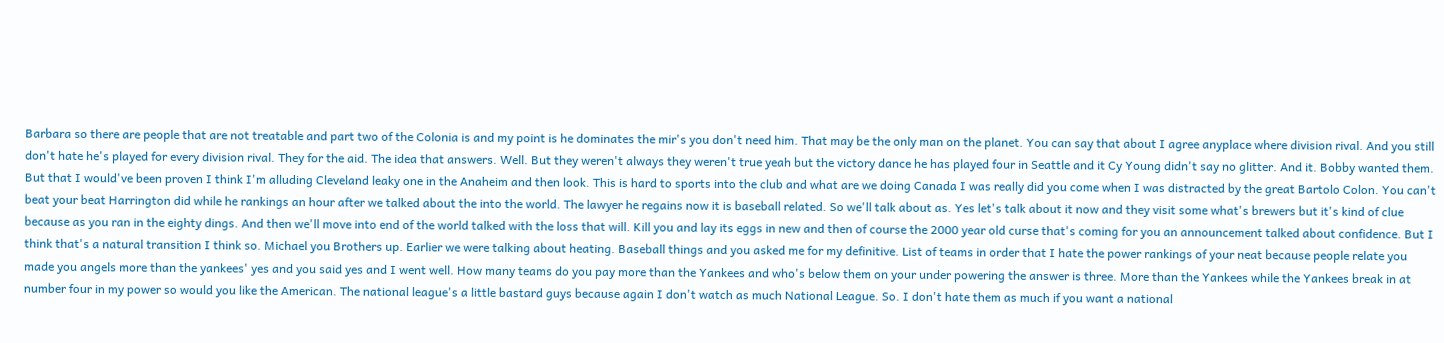Barbara so there are people that are not treatable and part two of the Colonia is and my point is he dominates the mir's you don't need him. That may be the only man on the planet. You can say that about I agree anyplace where division rival. And you still don't hate he's played for every division rival. They for the aid. The idea that answers. Well. But they weren't always they weren't true yeah but the victory dance he has played four in Seattle and it Cy Young didn't say no glitter. And it. Bobby wanted them. But that I would've been proven I think I'm alluding Cleveland leaky one in the Anaheim and then look. This is hard to sports into the club and what are we doing Canada I was really did you come when I was distracted by the great Bartolo Colon. You can't beat your beat Harrington did while he rankings an hour after we talked about the into the world. The lawyer he regains now it is baseball related. So we'll talk about as. Yes let's talk about it now and they visit some what's brewers but it's kind of clue because as you ran in the eighty dings. And then we'll move into end of the world talked with the loss that will. Kill you and lay its eggs in new and then of course the 2000 year old curse that's coming for you an announcement talked about confidence. But I think that's a natural transition I think so. Michael you Brothers up. Earlier we were talking about heating. Baseball things and you asked me for my definitive. List of teams in order that I hate the power rankings of your neat because people relate you made you angels more than the yankees' yes and you said yes and I went well. How many teams do you pay more than the Yankees and who's below them on your under powering the answer is three. More than the Yankees while the Yankees break in at number four in my power so would you like the American. The national league's a little bastard guys because again I don't watch as much National League. So. I don't hate them as much if you want a national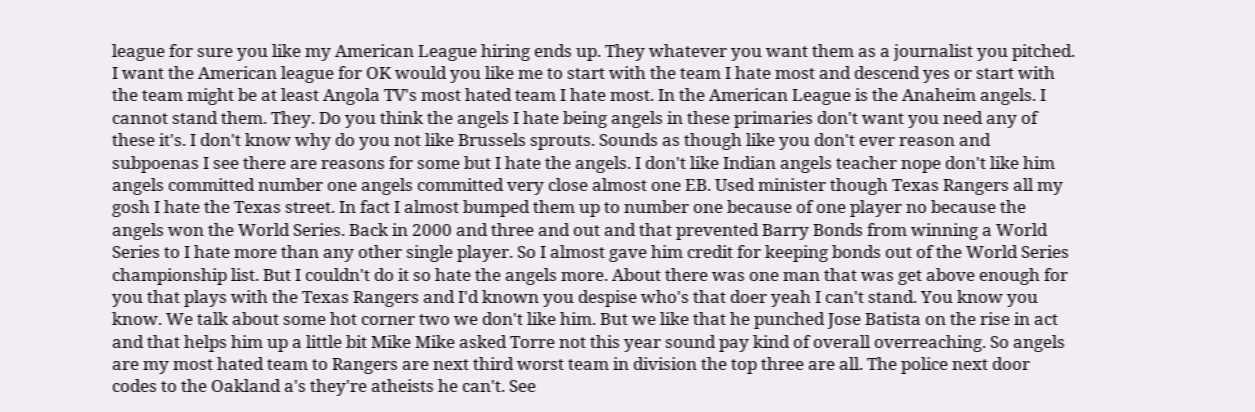league for sure you like my American League hiring ends up. They whatever you want them as a journalist you pitched. I want the American league for OK would you like me to start with the team I hate most and descend yes or start with the team might be at least Angola TV's most hated team I hate most. In the American League is the Anaheim angels. I cannot stand them. They. Do you think the angels I hate being angels in these primaries don't want you need any of these it's. I don't know why do you not like Brussels sprouts. Sounds as though like you don't ever reason and subpoenas I see there are reasons for some but I hate the angels. I don't like Indian angels teacher nope don't like him angels committed number one angels committed very close almost one EB. Used minister though Texas Rangers all my gosh I hate the Texas street. In fact I almost bumped them up to number one because of one player no because the angels won the World Series. Back in 2000 and three and out and that prevented Barry Bonds from winning a World Series to I hate more than any other single player. So I almost gave him credit for keeping bonds out of the World Series championship list. But I couldn't do it so hate the angels more. About there was one man that was get above enough for you that plays with the Texas Rangers and I'd known you despise who's that doer yeah I can't stand. You know you know. We talk about some hot corner two we don't like him. But we like that he punched Jose Batista on the rise in act and that helps him up a little bit Mike Mike asked Torre not this year sound pay kind of overall overreaching. So angels are my most hated team to Rangers are next third worst team in division the top three are all. The police next door codes to the Oakland a's they're atheists he can't. See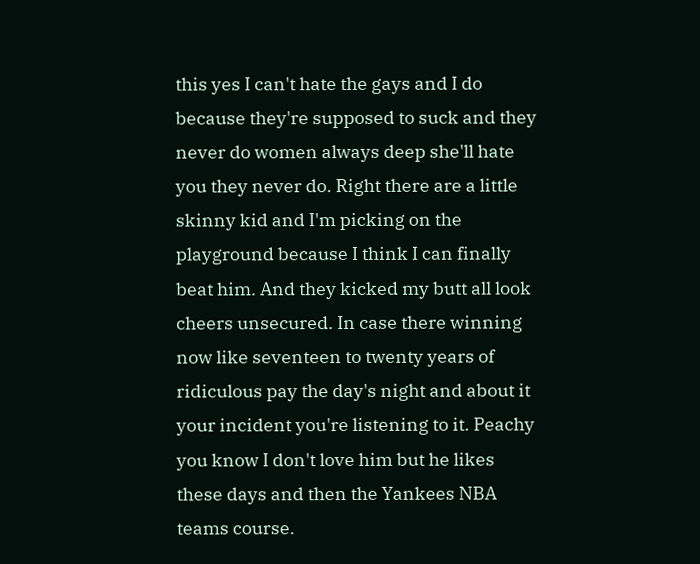this yes I can't hate the gays and I do because they're supposed to suck and they never do women always deep she'll hate you they never do. Right there are a little skinny kid and I'm picking on the playground because I think I can finally beat him. And they kicked my butt all look cheers unsecured. In case there winning now like seventeen to twenty years of ridiculous pay the day's night and about it your incident you're listening to it. Peachy you know I don't love him but he likes these days and then the Yankees NBA teams course.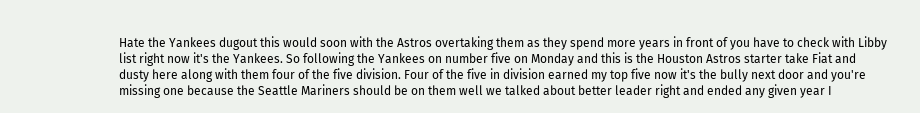Hate the Yankees dugout this would soon with the Astros overtaking them as they spend more years in front of you have to check with Libby list right now it's the Yankees. So following the Yankees on number five on Monday and this is the Houston Astros starter take Fiat and dusty here along with them four of the five division. Four of the five in division earned my top five now it's the bully next door and you're missing one because the Seattle Mariners should be on them well we talked about better leader right and ended any given year I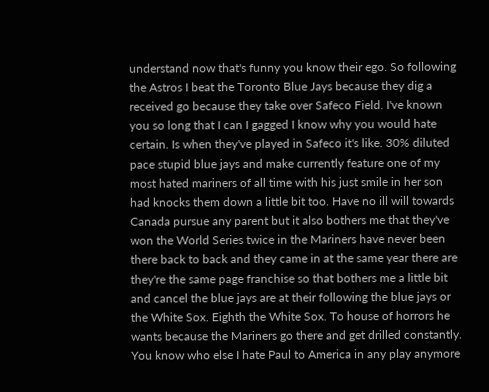understand now that's funny you know their ego. So following the Astros I beat the Toronto Blue Jays because they dig a received go because they take over Safeco Field. I've known you so long that I can I gagged I know why you would hate certain. Is when they've played in Safeco it's like. 30% diluted pace stupid blue jays and make currently feature one of my most hated mariners of all time with his just smile in her son had knocks them down a little bit too. Have no ill will towards Canada pursue any parent but it also bothers me that they've won the World Series twice in the Mariners have never been there back to back and they came in at the same year there are they're the same page franchise so that bothers me a little bit and cancel the blue jays are at their following the blue jays or the White Sox. Eighth the White Sox. To house of horrors he wants because the Mariners go there and get drilled constantly. You know who else I hate Paul to America in any play anymore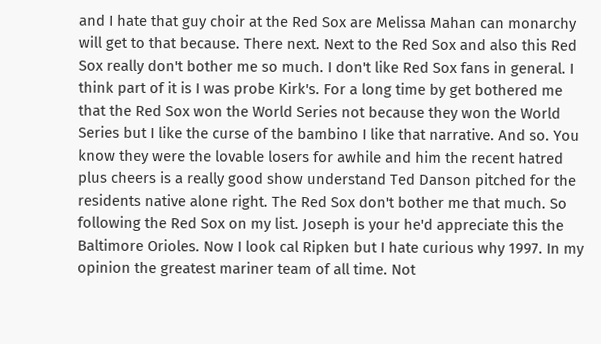and I hate that guy choir at the Red Sox are Melissa Mahan can monarchy will get to that because. There next. Next to the Red Sox and also this Red Sox really don't bother me so much. I don't like Red Sox fans in general. I think part of it is I was probe Kirk's. For a long time by get bothered me that the Red Sox won the World Series not because they won the World Series but I like the curse of the bambino I like that narrative. And so. You know they were the lovable losers for awhile and him the recent hatred plus cheers is a really good show understand Ted Danson pitched for the residents native alone right. The Red Sox don't bother me that much. So following the Red Sox on my list. Joseph is your he'd appreciate this the Baltimore Orioles. Now I look cal Ripken but I hate curious why 1997. In my opinion the greatest mariner team of all time. Not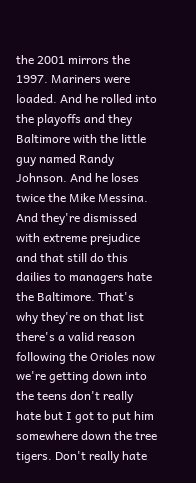the 2001 mirrors the 1997. Mariners were loaded. And he rolled into the playoffs and they Baltimore with the little guy named Randy Johnson. And he loses twice the Mike Messina. And they're dismissed with extreme prejudice and that still do this dailies to managers hate the Baltimore. That's why they're on that list there's a valid reason following the Orioles now we're getting down into the teens don't really hate but I got to put him somewhere down the tree tigers. Don't really hate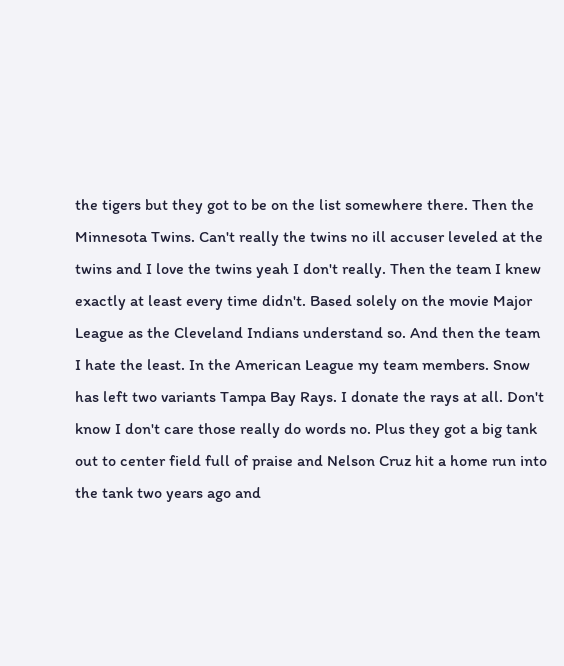the tigers but they got to be on the list somewhere there. Then the Minnesota Twins. Can't really the twins no ill accuser leveled at the twins and I love the twins yeah I don't really. Then the team I knew exactly at least every time didn't. Based solely on the movie Major League as the Cleveland Indians understand so. And then the team I hate the least. In the American League my team members. Snow has left two variants Tampa Bay Rays. I donate the rays at all. Don't know I don't care those really do words no. Plus they got a big tank out to center field full of praise and Nelson Cruz hit a home run into the tank two years ago and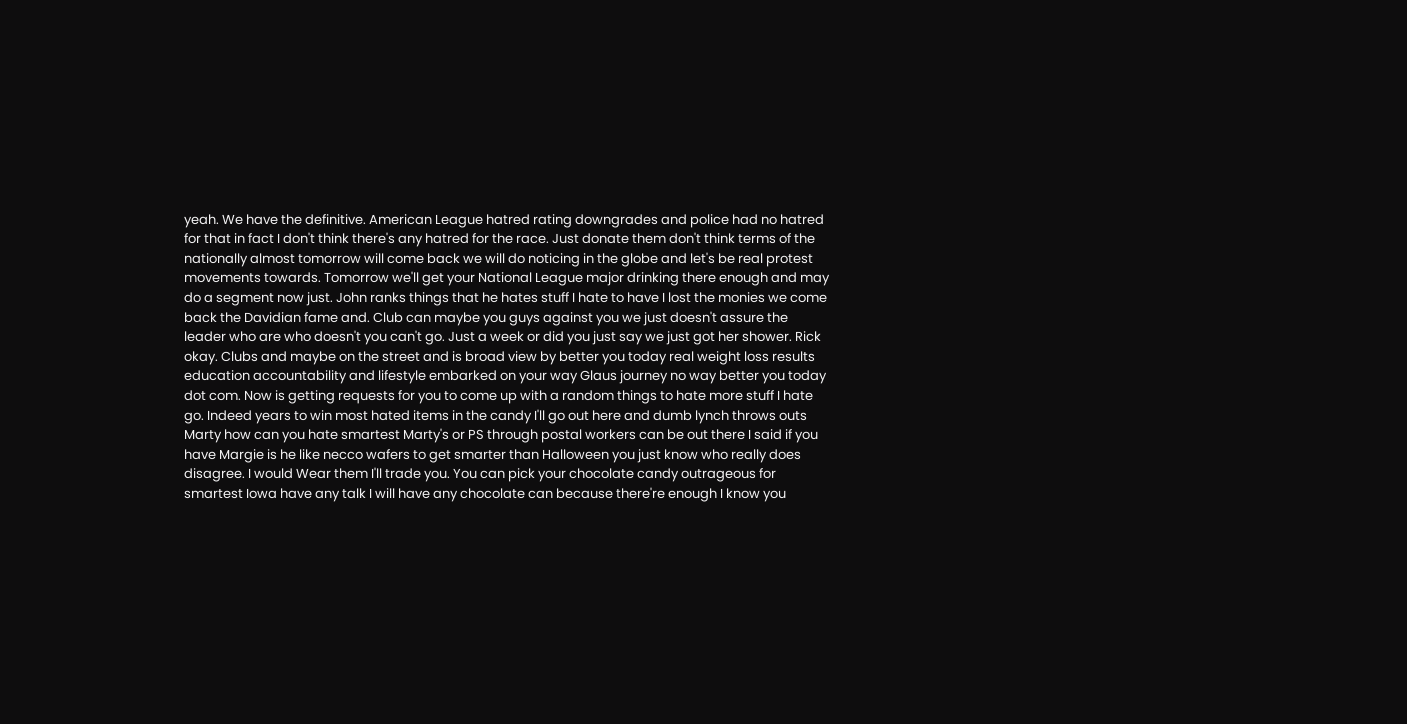yeah. We have the definitive. American League hatred rating downgrades and police had no hatred for that in fact I don't think there's any hatred for the race. Just donate them don't think terms of the nationally almost tomorrow will come back we will do noticing in the globe and let's be real protest movements towards. Tomorrow we'll get your National League major drinking there enough and may do a segment now just. John ranks things that he hates stuff I hate to have I lost the monies we come back the Davidian fame and. Club can maybe you guys against you we just doesn't assure the leader who are who doesn't you can't go. Just a week or did you just say we just got her shower. Rick okay. Clubs and maybe on the street and is broad view by better you today real weight loss results education accountability and lifestyle embarked on your way Glaus journey no way better you today dot com. Now is getting requests for you to come up with a random things to hate more stuff I hate go. Indeed years to win most hated items in the candy I'll go out here and dumb lynch throws outs Marty how can you hate smartest Marty's or PS through postal workers can be out there I said if you have Margie is he like necco wafers to get smarter than Halloween you just know who really does disagree. I would Wear them I'll trade you. You can pick your chocolate candy outrageous for smartest Iowa have any talk I will have any chocolate can because there're enough I know you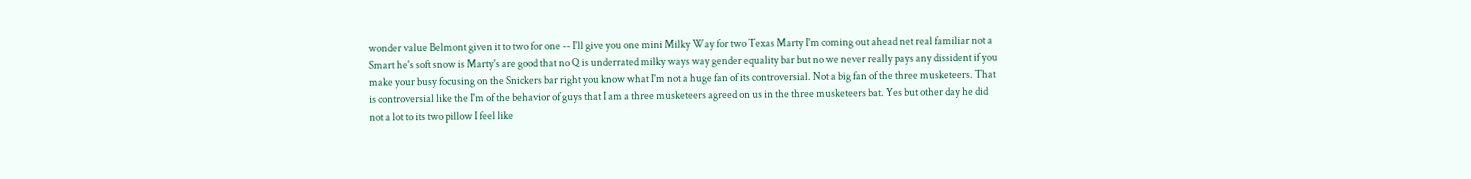wonder value Belmont given it to two for one -- I'll give you one mini Milky Way for two Texas Marty I'm coming out ahead net real familiar not a Smart he's soft snow is Marty's are good that no Q is underrated milky ways way gender equality bar but no we never really pays any dissident if you make your busy focusing on the Snickers bar right you know what I'm not a huge fan of its controversial. Not a big fan of the three musketeers. That is controversial like the I'm of the behavior of guys that I am a three musketeers agreed on us in the three musketeers bat. Yes but other day he did not a lot to its two pillow I feel like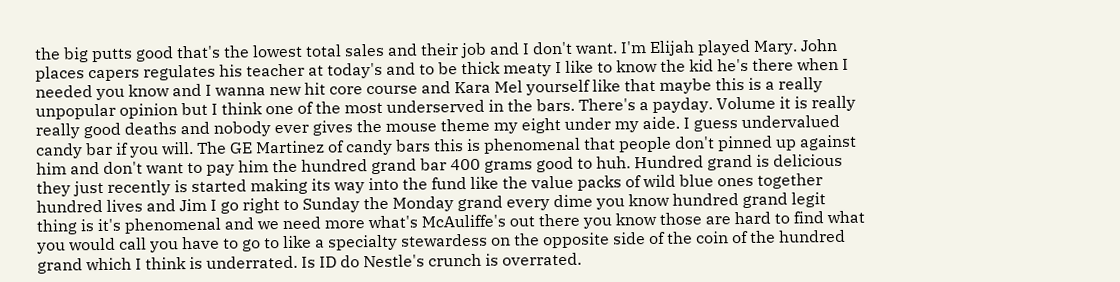the big putts good that's the lowest total sales and their job and I don't want. I'm Elijah played Mary. John places capers regulates his teacher at today's and to be thick meaty I like to know the kid he's there when I needed you know and I wanna new hit core course and Kara Mel yourself like that maybe this is a really unpopular opinion but I think one of the most underserved in the bars. There's a payday. Volume it is really really good deaths and nobody ever gives the mouse theme my eight under my aide. I guess undervalued candy bar if you will. The GE Martinez of candy bars this is phenomenal that people don't pinned up against him and don't want to pay him the hundred grand bar 400 grams good to huh. Hundred grand is delicious they just recently is started making its way into the fund like the value packs of wild blue ones together hundred lives and Jim I go right to Sunday the Monday grand every dime you know hundred grand legit thing is it's phenomenal and we need more what's McAuliffe's out there you know those are hard to find what you would call you have to go to like a specialty stewardess on the opposite side of the coin of the hundred grand which I think is underrated. Is ID do Nestle's crunch is overrated.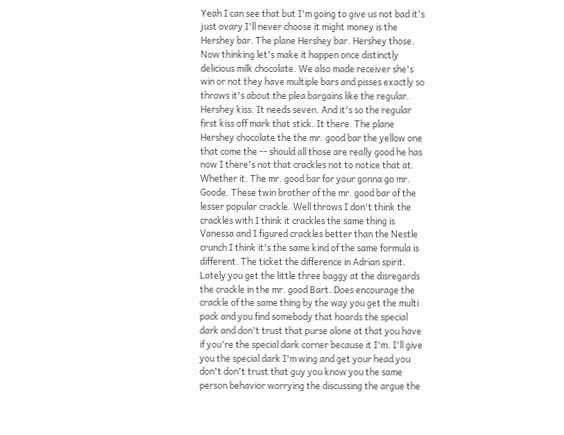Yeah I can see that but I'm going to give us not bad it's just ovary I'll never choose it might money is the Hershey bar. The plane Hershey bar. Hershey those. Now thinking let's make it happen once distinctly delicious milk chocolate. We also made receiver she's win or not they have multiple bars and pisses exactly so throws it's about the plea bargains like the regular. Hershey kiss. It needs seven. And it's so the regular first kiss off mark that stick. It there. The plane Hershey chocolate the the mr. good bar the yellow one that come the -- should all those are really good he has now I there's not that crackles not to notice that at. Whether it. The mr. good bar for your gonna go mr. Goode. These twin brother of the mr. good bar of the lesser popular crackle. Well throws I don't think the crackles with I think it crackles the same thing is Vanessa and I figured crackles better than the Nestle crunch I think it's the same kind of the same formula is different. The ticket the difference in Adrian spirit. Lately you get the little three baggy at the disregards the crackle in the mr. good Bart. Does encourage the crackle of the same thing by the way you get the multi pack and you find somebody that hoards the special dark and don't trust that purse alone at that you have if you're the special dark corner because it I'm. I'll give you the special dark I'm wing and get your head you don't don't trust that guy you know you the same person behavior worrying the discussing the argue the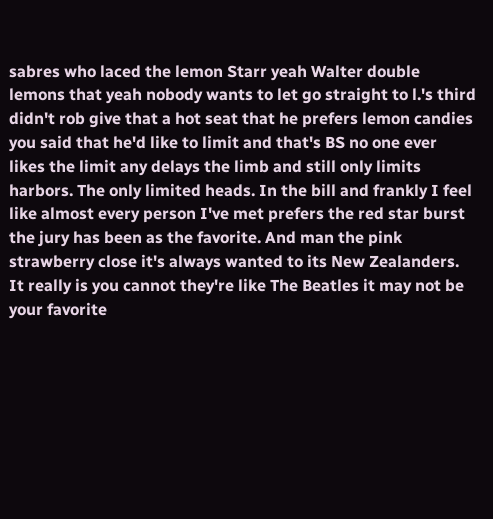sabres who laced the lemon Starr yeah Walter double lemons that yeah nobody wants to let go straight to l.'s third didn't rob give that a hot seat that he prefers lemon candies you said that he'd like to limit and that's BS no one ever likes the limit any delays the limb and still only limits harbors. The only limited heads. In the bill and frankly I feel like almost every person I've met prefers the red star burst the jury has been as the favorite. And man the pink strawberry close it's always wanted to its New Zealanders. It really is you cannot they're like The Beatles it may not be your favorite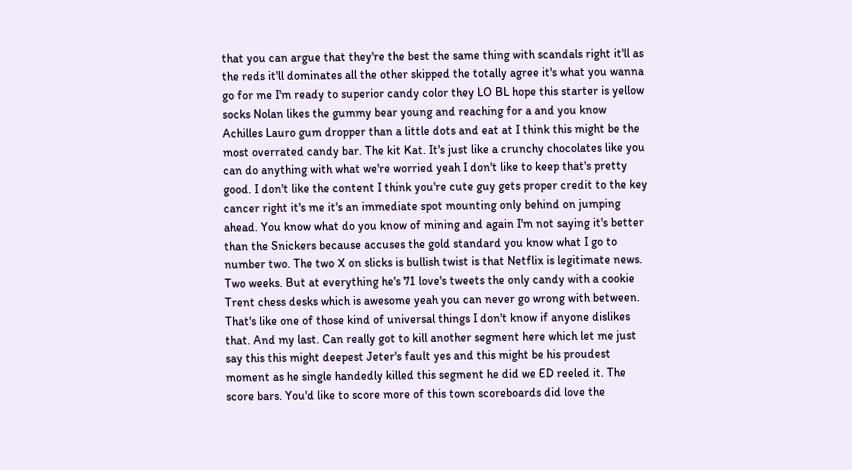that you can argue that they're the best the same thing with scandals right it'll as the reds it'll dominates all the other skipped the totally agree it's what you wanna go for me I'm ready to superior candy color they LO BL hope this starter is yellow socks Nolan likes the gummy bear young and reaching for a and you know Achilles Lauro gum dropper than a little dots and eat at I think this might be the most overrated candy bar. The kit Kat. It's just like a crunchy chocolates like you can do anything with what we're worried yeah I don't like to keep that's pretty good. I don't like the content I think you're cute guy gets proper credit to the key cancer right it's me it's an immediate spot mounting only behind on jumping ahead. You know what do you know of mining and again I'm not saying it's better than the Snickers because accuses the gold standard you know what I go to number two. The two X on slicks is bullish twist is that Netflix is legitimate news. Two weeks. But at everything he's 71 love's tweets the only candy with a cookie Trent chess desks which is awesome yeah you can never go wrong with between. That's like one of those kind of universal things I don't know if anyone dislikes that. And my last. Can really got to kill another segment here which let me just say this this might deepest Jeter's fault yes and this might be his proudest moment as he single handedly killed this segment he did we ED reeled it. The score bars. You'd like to score more of this town scoreboards did love the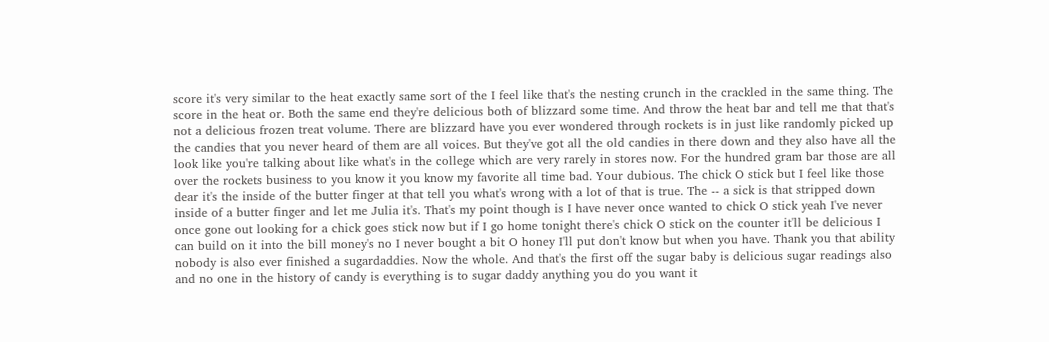score it's very similar to the heat exactly same sort of the I feel like that's the nesting crunch in the crackled in the same thing. The score in the heat or. Both the same end they're delicious both of blizzard some time. And throw the heat bar and tell me that that's not a delicious frozen treat volume. There are blizzard have you ever wondered through rockets is in just like randomly picked up the candies that you never heard of them are all voices. But they've got all the old candies in there down and they also have all the look like you're talking about like what's in the college which are very rarely in stores now. For the hundred gram bar those are all over the rockets business to you know it you know my favorite all time bad. Your dubious. The chick O stick but I feel like those dear it's the inside of the butter finger at that tell you what's wrong with a lot of that is true. The -- a sick is that stripped down inside of a butter finger and let me Julia it's. That's my point though is I have never once wanted to chick O stick yeah I've never once gone out looking for a chick goes stick now but if I go home tonight there's chick O stick on the counter it'll be delicious I can build on it into the bill money's no I never bought a bit O honey I'll put don't know but when you have. Thank you that ability nobody is also ever finished a sugardaddies. Now the whole. And that's the first off the sugar baby is delicious sugar readings also and no one in the history of candy is everything is to sugar daddy anything you do you want it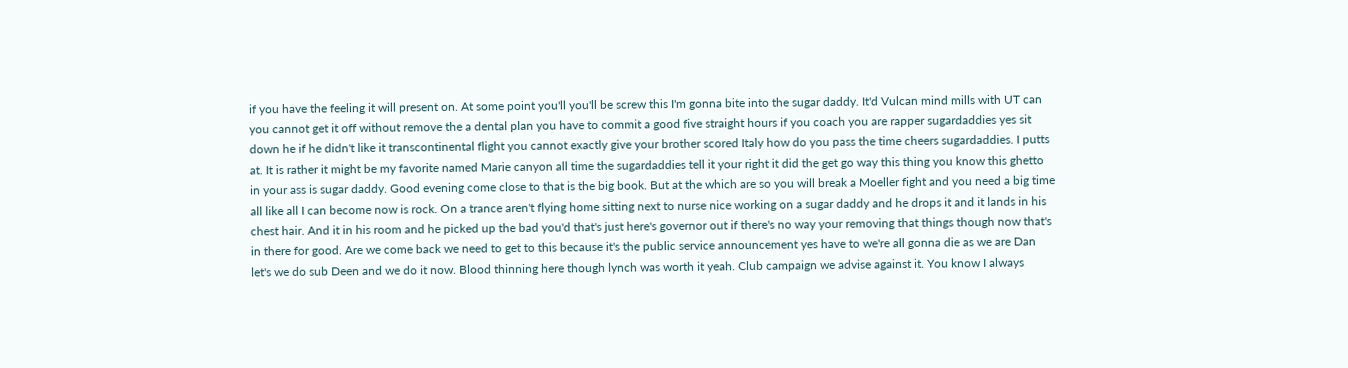if you have the feeling it will present on. At some point you'll you'll be screw this I'm gonna bite into the sugar daddy. It'd Vulcan mind mills with UT can you cannot get it off without remove the a dental plan you have to commit a good five straight hours if you coach you are rapper sugardaddies yes sit down he if he didn't like it transcontinental flight you cannot exactly give your brother scored Italy how do you pass the time cheers sugardaddies. I putts at. It is rather it might be my favorite named Marie canyon all time the sugardaddies tell it your right it did the get go way this thing you know this ghetto in your ass is sugar daddy. Good evening come close to that is the big book. But at the which are so you will break a Moeller fight and you need a big time all like all I can become now is rock. On a trance aren't flying home sitting next to nurse nice working on a sugar daddy and he drops it and it lands in his chest hair. And it in his room and he picked up the bad you'd that's just here's governor out if there's no way your removing that things though now that's in there for good. Are we come back we need to get to this because it's the public service announcement yes have to we're all gonna die as we are Dan let's we do sub Deen and we do it now. Blood thinning here though lynch was worth it yeah. Club campaign we advise against it. You know I always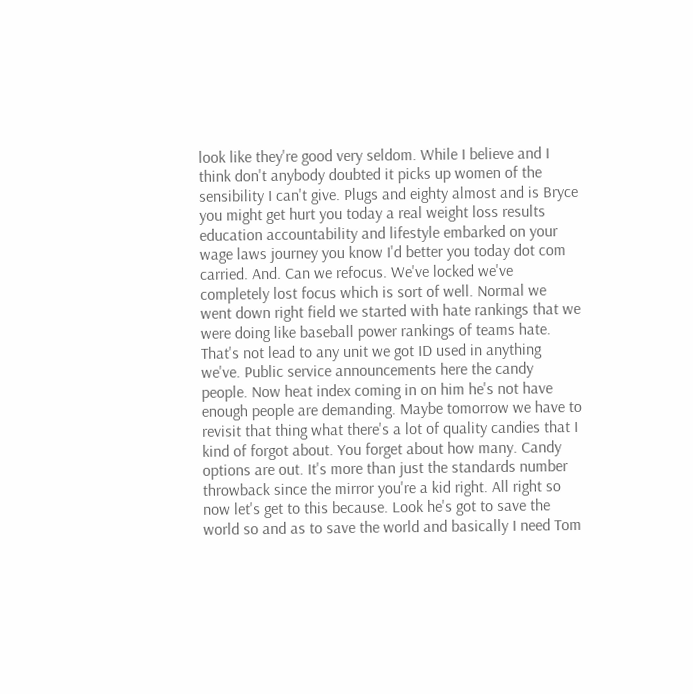look like they're good very seldom. While I believe and I think don't anybody doubted it picks up women of the sensibility I can't give. Plugs and eighty almost and is Bryce you might get hurt you today a real weight loss results education accountability and lifestyle embarked on your wage laws journey you know I'd better you today dot com carried. And. Can we refocus. We've locked we've completely lost focus which is sort of well. Normal we went down right field we started with hate rankings that we were doing like baseball power rankings of teams hate. That's not lead to any unit we got ID used in anything we've. Public service announcements here the candy people. Now heat index coming in on him he's not have enough people are demanding. Maybe tomorrow we have to revisit that thing what there's a lot of quality candies that I kind of forgot about. You forget about how many. Candy options are out. It's more than just the standards number throwback since the mirror you're a kid right. All right so now let's get to this because. Look he's got to save the world so and as to save the world and basically I need Tom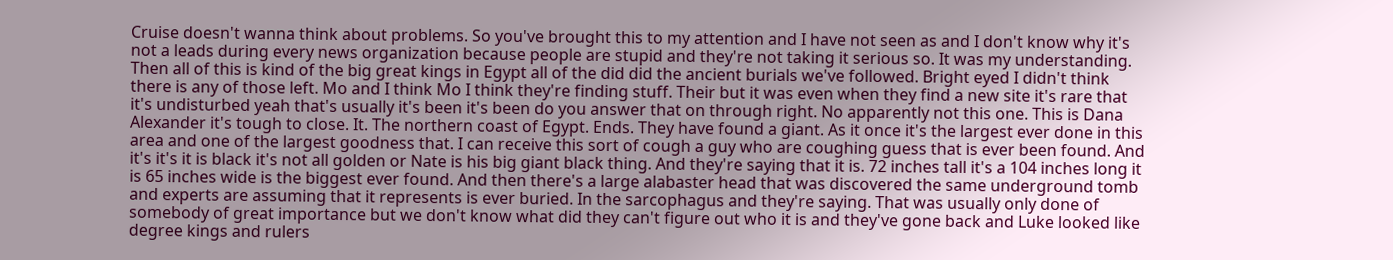Cruise doesn't wanna think about problems. So you've brought this to my attention and I have not seen as and I don't know why it's not a leads during every news organization because people are stupid and they're not taking it serious so. It was my understanding. Then all of this is kind of the big great kings in Egypt all of the did did the ancient burials we've followed. Bright eyed I didn't think there is any of those left. Mo and I think Mo I think they're finding stuff. Their but it was even when they find a new site it's rare that it's undisturbed yeah that's usually it's been it's been do you answer that on through right. No apparently not this one. This is Dana Alexander it's tough to close. It. The northern coast of Egypt. Ends. They have found a giant. As it once it's the largest ever done in this area and one of the largest goodness that. I can receive this sort of cough a guy who are coughing guess that is ever been found. And it's it's it is black it's not all golden or Nate is his big giant black thing. And they're saying that it is. 72 inches tall it's a 104 inches long it is 65 inches wide is the biggest ever found. And then there's a large alabaster head that was discovered the same underground tomb and experts are assuming that it represents is ever buried. In the sarcophagus and they're saying. That was usually only done of somebody of great importance but we don't know what did they can't figure out who it is and they've gone back and Luke looked like degree kings and rulers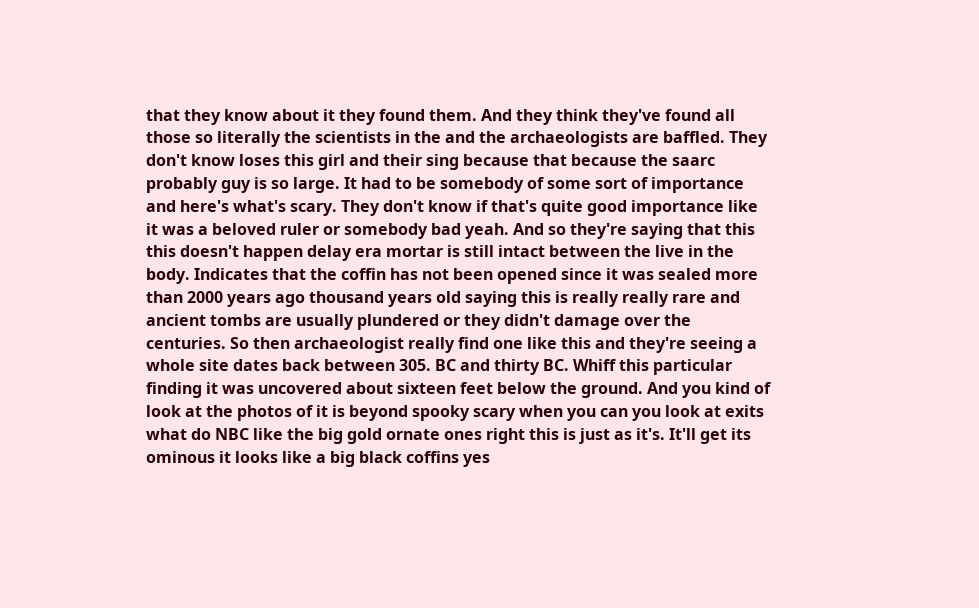that they know about it they found them. And they think they've found all those so literally the scientists in the and the archaeologists are baffled. They don't know loses this girl and their sing because that because the saarc probably guy is so large. It had to be somebody of some sort of importance and here's what's scary. They don't know if that's quite good importance like it was a beloved ruler or somebody bad yeah. And so they're saying that this this doesn't happen delay era mortar is still intact between the live in the body. Indicates that the coffin has not been opened since it was sealed more than 2000 years ago thousand years old saying this is really really rare and ancient tombs are usually plundered or they didn't damage over the centuries. So then archaeologist really find one like this and they're seeing a whole site dates back between 305. BC and thirty BC. Whiff this particular finding it was uncovered about sixteen feet below the ground. And you kind of look at the photos of it is beyond spooky scary when you can you look at exits what do NBC like the big gold ornate ones right this is just as it's. It'll get its ominous it looks like a big black coffins yes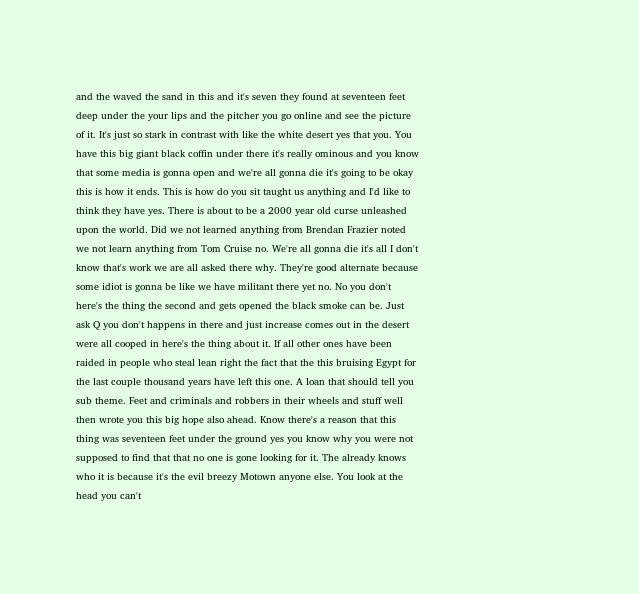and the waved the sand in this and it's seven they found at seventeen feet deep under the your lips and the pitcher you go online and see the picture of it. It's just so stark in contrast with like the white desert yes that you. You have this big giant black coffin under there it's really ominous and you know that some media is gonna open and we're all gonna die it's going to be okay this is how it ends. This is how do you sit taught us anything and I'd like to think they have yes. There is about to be a 2000 year old curse unleashed upon the world. Did we not learned anything from Brendan Frazier noted we not learn anything from Tom Cruise no. We're all gonna die it's all I don't know that's work we are all asked there why. They're good alternate because some idiot is gonna be like we have militant there yet no. No you don't here's the thing the second and gets opened the black smoke can be. Just ask Q you don't happens in there and just increase comes out in the desert were all cooped in here's the thing about it. If all other ones have been raided in people who steal lean right the fact that the this bruising Egypt for the last couple thousand years have left this one. A loan that should tell you sub theme. Feet and criminals and robbers in their wheels and stuff well then wrote you this big hope also ahead. Know there's a reason that this thing was seventeen feet under the ground yes you know why you were not supposed to find that that no one is gone looking for it. The already knows who it is because it's the evil breezy Motown anyone else. You look at the head you can't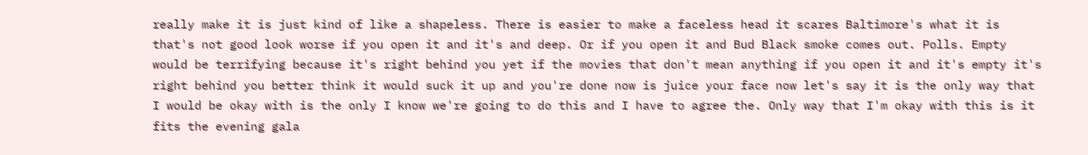really make it is just kind of like a shapeless. There is easier to make a faceless head it scares Baltimore's what it is that's not good look worse if you open it and it's and deep. Or if you open it and Bud Black smoke comes out. Polls. Empty would be terrifying because it's right behind you yet if the movies that don't mean anything if you open it and it's empty it's right behind you better think it would suck it up and you're done now is juice your face now let's say it is the only way that I would be okay with is the only I know we're going to do this and I have to agree the. Only way that I'm okay with this is it fits the evening gala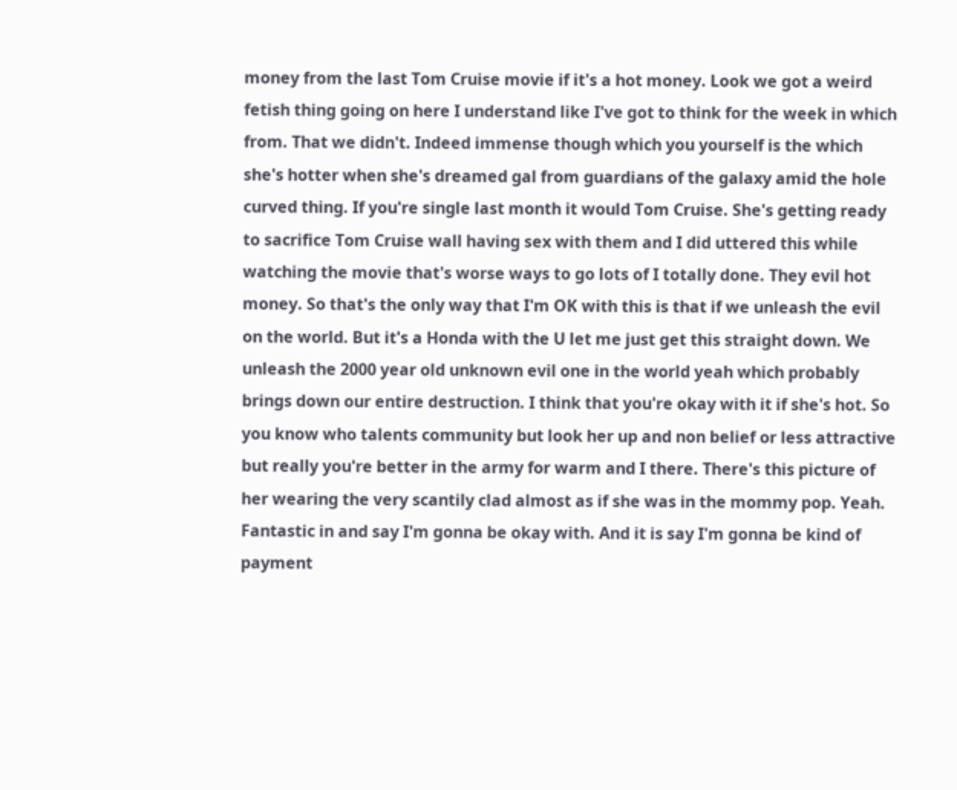money from the last Tom Cruise movie if it's a hot money. Look we got a weird fetish thing going on here I understand like I've got to think for the week in which from. That we didn't. Indeed immense though which you yourself is the which she's hotter when she's dreamed gal from guardians of the galaxy amid the hole curved thing. If you're single last month it would Tom Cruise. She's getting ready to sacrifice Tom Cruise wall having sex with them and I did uttered this while watching the movie that's worse ways to go lots of I totally done. They evil hot money. So that's the only way that I'm OK with this is that if we unleash the evil on the world. But it's a Honda with the U let me just get this straight down. We unleash the 2000 year old unknown evil one in the world yeah which probably brings down our entire destruction. I think that you're okay with it if she's hot. So you know who talents community but look her up and non belief or less attractive but really you're better in the army for warm and I there. There's this picture of her wearing the very scantily clad almost as if she was in the mommy pop. Yeah. Fantastic in and say I'm gonna be okay with. And it is say I'm gonna be kind of payment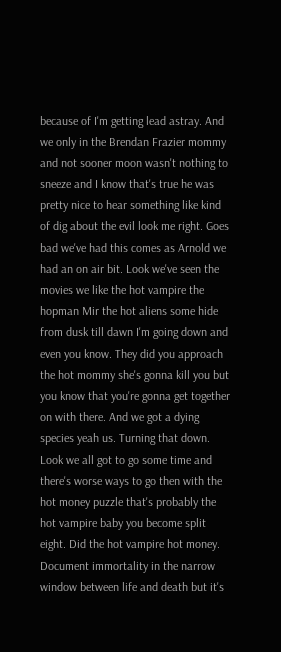because of I'm getting lead astray. And we only in the Brendan Frazier mommy and not sooner moon wasn't nothing to sneeze and I know that's true he was pretty nice to hear something like kind of dig about the evil look me right. Goes bad we've had this comes as Arnold we had an on air bit. Look we've seen the movies we like the hot vampire the hopman Mir the hot aliens some hide from dusk till dawn I'm going down and even you know. They did you approach the hot mommy she's gonna kill you but you know that you're gonna get together on with there. And we got a dying species yeah us. Turning that down. Look we all got to go some time and there's worse ways to go then with the hot money puzzle that's probably the hot vampire baby you become split eight. Did the hot vampire hot money. Document immortality in the narrow window between life and death but it's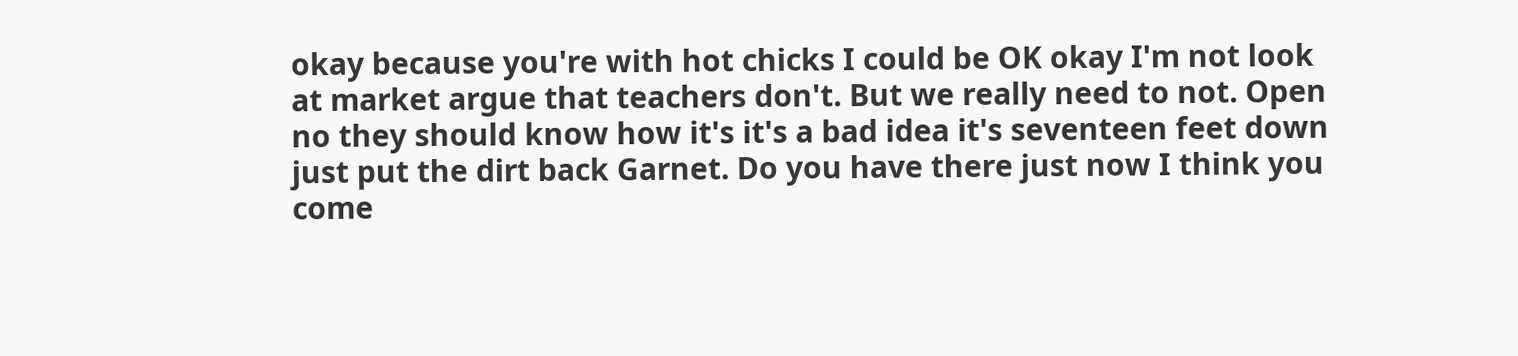okay because you're with hot chicks I could be OK okay I'm not look at market argue that teachers don't. But we really need to not. Open no they should know how it's it's a bad idea it's seventeen feet down just put the dirt back Garnet. Do you have there just now I think you come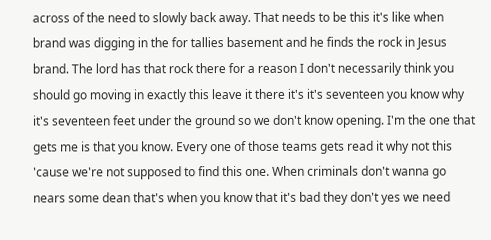across of the need to slowly back away. That needs to be this it's like when brand was digging in the for tallies basement and he finds the rock in Jesus brand. The lord has that rock there for a reason I don't necessarily think you should go moving in exactly this leave it there it's it's seventeen you know why it's seventeen feet under the ground so we don't know opening. I'm the one that gets me is that you know. Every one of those teams gets read it why not this 'cause we're not supposed to find this one. When criminals don't wanna go nears some dean that's when you know that it's bad they don't yes we need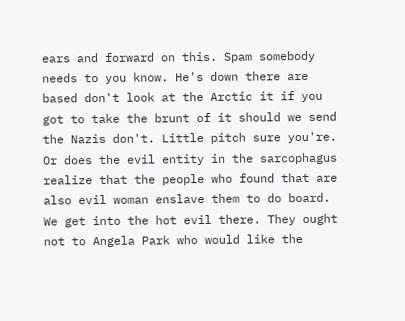ears and forward on this. Spam somebody needs to you know. He's down there are based don't look at the Arctic it if you got to take the brunt of it should we send the Nazis don't. Little pitch sure you're. Or does the evil entity in the sarcophagus realize that the people who found that are also evil woman enslave them to do board. We get into the hot evil there. They ought not to Angela Park who would like the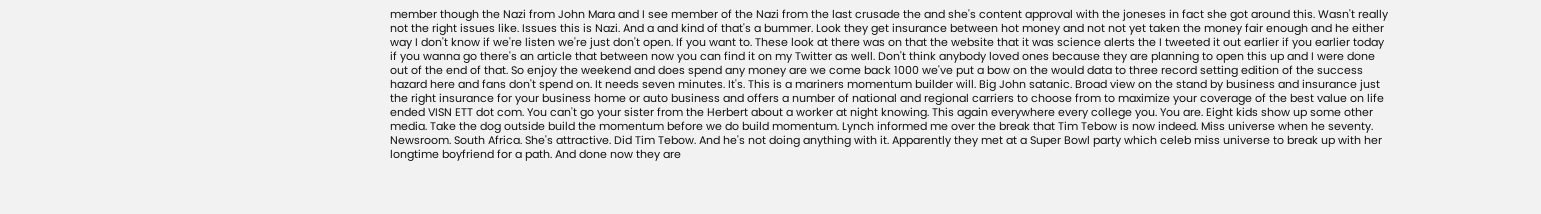member though the Nazi from John Mara and I see member of the Nazi from the last crusade the and she's content approval with the joneses in fact she got around this. Wasn't really not the right issues like. Issues this is Nazi. And a and kind of that's a bummer. Look they get insurance between hot money and not not yet taken the money fair enough and he either way I don't know if we're listen we're just don't open. If you want to. These look at there was on that the website that it was science alerts the I tweeted it out earlier if you earlier today if you wanna go there's an article that between now you can find it on my Twitter as well. Don't think anybody loved ones because they are planning to open this up and I were done out of the end of that. So enjoy the weekend and does spend any money are we come back 1000 we've put a bow on the would data to three record setting edition of the success hazard here and fans don't spend on. It needs seven minutes. It's. This is a mariners momentum builder will. Big John satanic. Broad view on the stand by business and insurance just the right insurance for your business home or auto business and offers a number of national and regional carriers to choose from to maximize your coverage of the best value on life ended VISN ETT dot com. You can't go your sister from the Herbert about a worker at night knowing. This again everywhere every college you. You are. Eight kids show up some other media. Take the dog outside build the momentum before we do build momentum. Lynch informed me over the break that Tim Tebow is now indeed. Miss universe when he seventy. Newsroom. South Africa. She's attractive. Did Tim Tebow. And he's not doing anything with it. Apparently they met at a Super Bowl party which celeb miss universe to break up with her longtime boyfriend for a path. And done now they are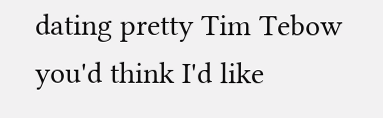dating pretty Tim Tebow you'd think I'd like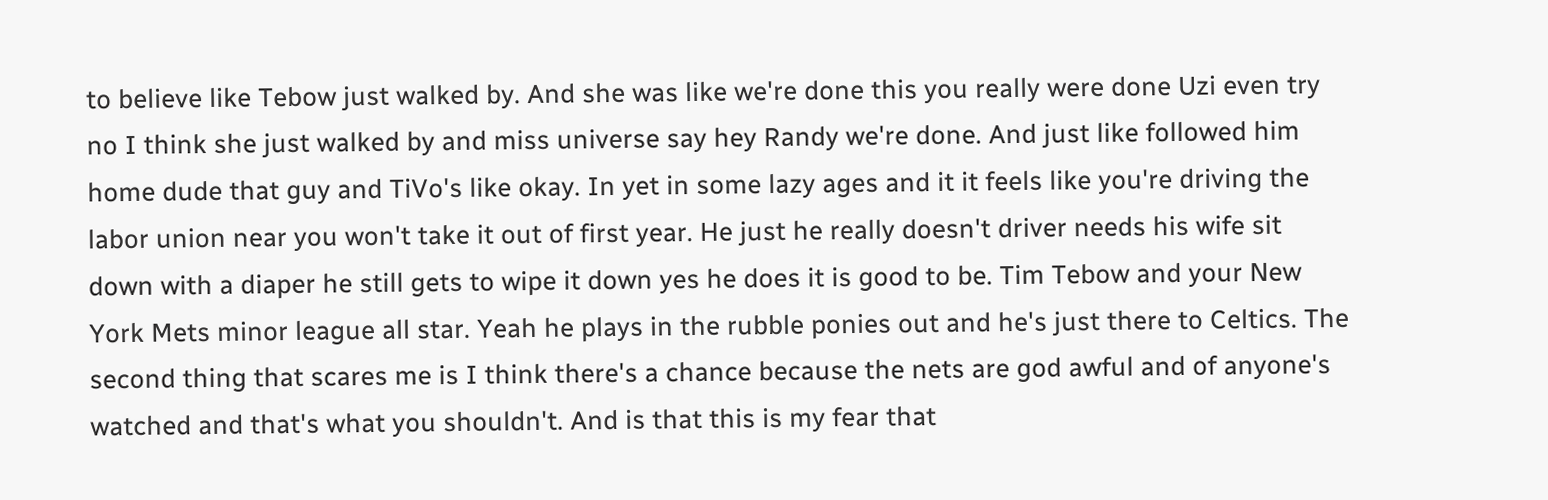to believe like Tebow just walked by. And she was like we're done this you really were done Uzi even try no I think she just walked by and miss universe say hey Randy we're done. And just like followed him home dude that guy and TiVo's like okay. In yet in some lazy ages and it it feels like you're driving the labor union near you won't take it out of first year. He just he really doesn't driver needs his wife sit down with a diaper he still gets to wipe it down yes he does it is good to be. Tim Tebow and your New York Mets minor league all star. Yeah he plays in the rubble ponies out and he's just there to Celtics. The second thing that scares me is I think there's a chance because the nets are god awful and of anyone's watched and that's what you shouldn't. And is that this is my fear that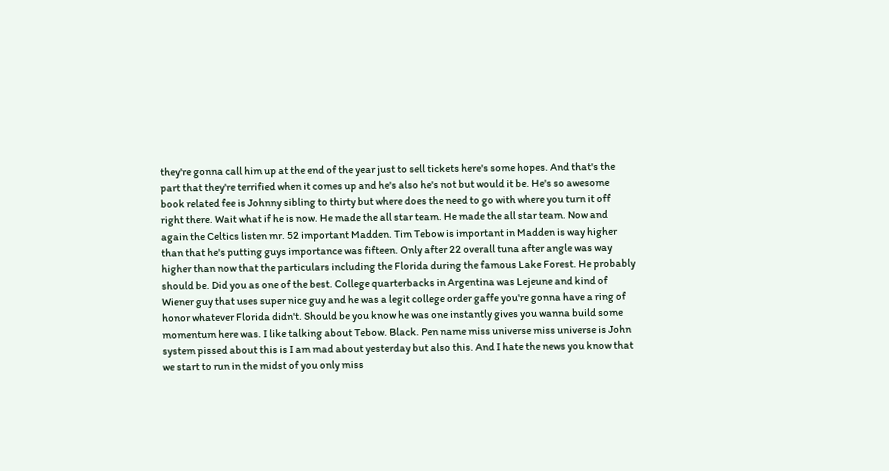they're gonna call him up at the end of the year just to sell tickets here's some hopes. And that's the part that they're terrified when it comes up and he's also he's not but would it be. He's so awesome book related fee is Johnny sibling to thirty but where does the need to go with where you turn it off right there. Wait what if he is now. He made the all star team. He made the all star team. Now and again the Celtics listen mr. 52 important Madden. Tim Tebow is important in Madden is way higher than that he's putting guys importance was fifteen. Only after 22 overall tuna after angle was way higher than now that the particulars including the Florida during the famous Lake Forest. He probably should be. Did you as one of the best. College quarterbacks in Argentina was Lejeune and kind of Wiener guy that uses super nice guy and he was a legit college order gaffe you're gonna have a ring of honor whatever Florida didn't. Should be you know he was one instantly gives you wanna build some momentum here was. I like talking about Tebow. Black. Pen name miss universe miss universe is John system pissed about this is I am mad about yesterday but also this. And I hate the news you know that we start to run in the midst of you only miss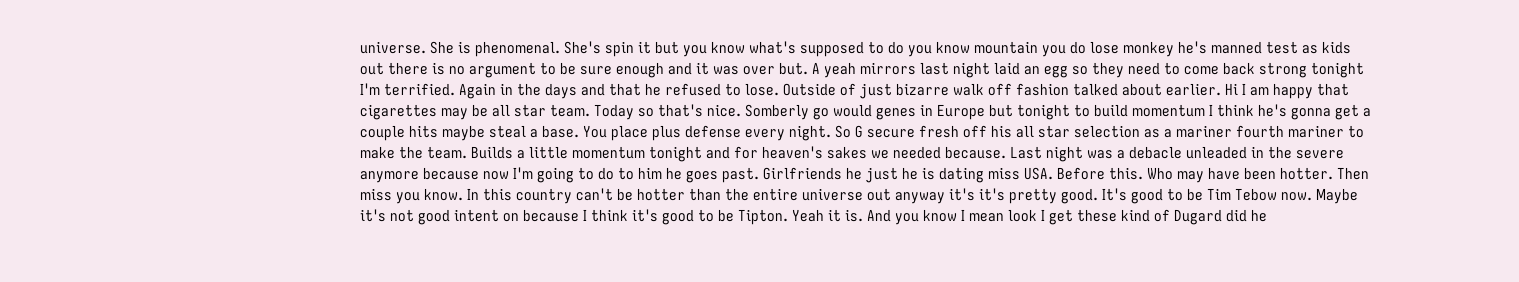universe. She is phenomenal. She's spin it but you know what's supposed to do you know mountain you do lose monkey he's manned test as kids out there is no argument to be sure enough and it was over but. A yeah mirrors last night laid an egg so they need to come back strong tonight I'm terrified. Again in the days and that he refused to lose. Outside of just bizarre walk off fashion talked about earlier. Hi I am happy that cigarettes may be all star team. Today so that's nice. Somberly go would genes in Europe but tonight to build momentum I think he's gonna get a couple hits maybe steal a base. You place plus defense every night. So G secure fresh off his all star selection as a mariner fourth mariner to make the team. Builds a little momentum tonight and for heaven's sakes we needed because. Last night was a debacle unleaded in the severe anymore because now I'm going to do to him he goes past. Girlfriends he just he is dating miss USA. Before this. Who may have been hotter. Then miss you know. In this country can't be hotter than the entire universe out anyway it's it's pretty good. It's good to be Tim Tebow now. Maybe it's not good intent on because I think it's good to be Tipton. Yeah it is. And you know I mean look I get these kind of Dugard did he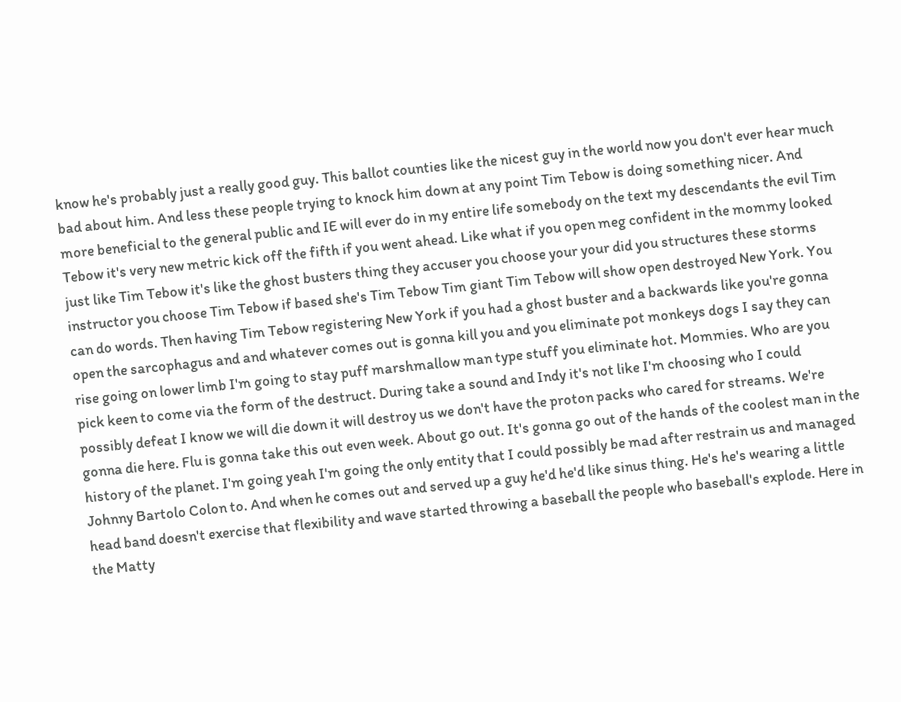know he's probably just a really good guy. This ballot counties like the nicest guy in the world now you don't ever hear much bad about him. And less these people trying to knock him down at any point Tim Tebow is doing something nicer. And more beneficial to the general public and IE will ever do in my entire life somebody on the text my descendants the evil Tim Tebow it's very new metric kick off the fifth if you went ahead. Like what if you open meg confident in the mommy looked just like Tim Tebow it's like the ghost busters thing they accuser you choose your your did you structures these storms instructor you choose Tim Tebow if based she's Tim Tebow Tim giant Tim Tebow will show open destroyed New York. You can do words. Then having Tim Tebow registering New York if you had a ghost buster and a backwards like you're gonna open the sarcophagus and and whatever comes out is gonna kill you and you eliminate pot monkeys dogs I say they can rise going on lower limb I'm going to stay puff marshmallow man type stuff you eliminate hot. Mommies. Who are you pick keen to come via the form of the destruct. During take a sound and Indy it's not like I'm choosing who I could possibly defeat I know we will die down it will destroy us we don't have the proton packs who cared for streams. We're gonna die here. Flu is gonna take this out even week. About go out. It's gonna go out of the hands of the coolest man in the history of the planet. I'm going yeah I'm going the only entity that I could possibly be mad after restrain us and managed Johnny Bartolo Colon to. And when he comes out and served up a guy he'd he'd like sinus thing. He's he's wearing a little head band doesn't exercise that flexibility and wave started throwing a baseball the people who baseball's explode. Here in the Matty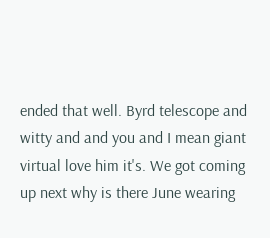ended that well. Byrd telescope and witty and and you and I mean giant virtual love him it's. We got coming up next why is there June wearing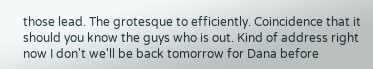those lead. The grotesque to efficiently. Coincidence that it should you know the guys who is out. Kind of address right now I don't we'll be back tomorrow for Dana before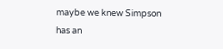maybe we knew Simpson has an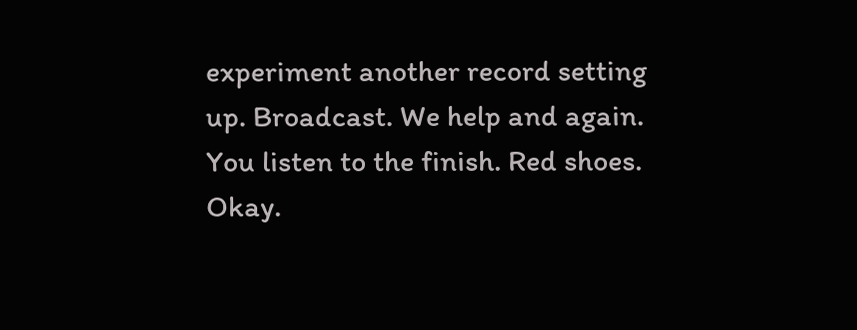experiment another record setting up. Broadcast. We help and again. You listen to the finish. Red shoes. Okay.